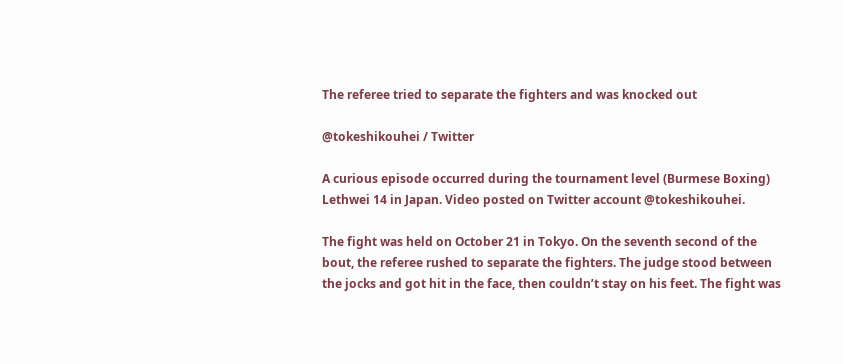The referee tried to separate the fighters and was knocked out

@tokeshikouhei / Twitter

A curious episode occurred during the tournament level (Burmese Boxing) Lethwei 14 in Japan. Video posted on Twitter account @tokeshikouhei.

The fight was held on October 21 in Tokyo. On the seventh second of the bout, the referee rushed to separate the fighters. The judge stood between the jocks and got hit in the face, then couldn’t stay on his feet. The fight was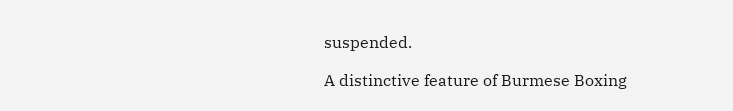suspended.

A distinctive feature of Burmese Boxing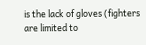is the lack of gloves (fighters are limited to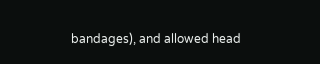bandages), and allowed head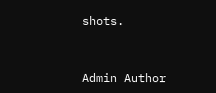shots.


Admin Author